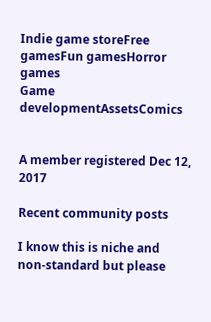Indie game storeFree gamesFun gamesHorror games
Game developmentAssetsComics


A member registered Dec 12, 2017

Recent community posts

I know this is niche and non-standard but please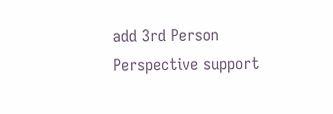add 3rd Person Perspective support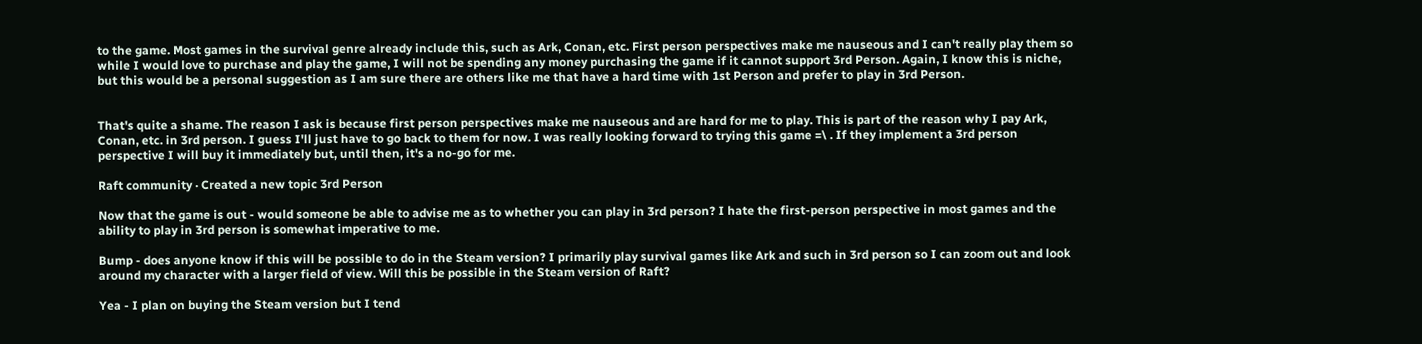to the game. Most games in the survival genre already include this, such as Ark, Conan, etc. First person perspectives make me nauseous and I can't really play them so while I would love to purchase and play the game, I will not be spending any money purchasing the game if it cannot support 3rd Person. Again, I know this is niche, but this would be a personal suggestion as I am sure there are others like me that have a hard time with 1st Person and prefer to play in 3rd Person.


That's quite a shame. The reason I ask is because first person perspectives make me nauseous and are hard for me to play. This is part of the reason why I pay Ark, Conan, etc. in 3rd person. I guess I'll just have to go back to them for now. I was really looking forward to trying this game =\ . If they implement a 3rd person perspective I will buy it immediately but, until then, it's a no-go for me.

Raft community · Created a new topic 3rd Person

Now that the game is out - would someone be able to advise me as to whether you can play in 3rd person? I hate the first-person perspective in most games and the ability to play in 3rd person is somewhat imperative to me.

Bump - does anyone know if this will be possible to do in the Steam version? I primarily play survival games like Ark and such in 3rd person so I can zoom out and look around my character with a larger field of view. Will this be possible in the Steam version of Raft?

Yea - I plan on buying the Steam version but I tend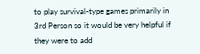to play survival-type games primarily in 3rd Person so it would be very helpful if they were to add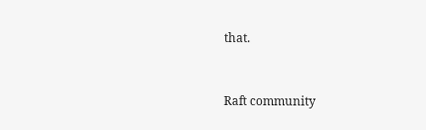that.


Raft community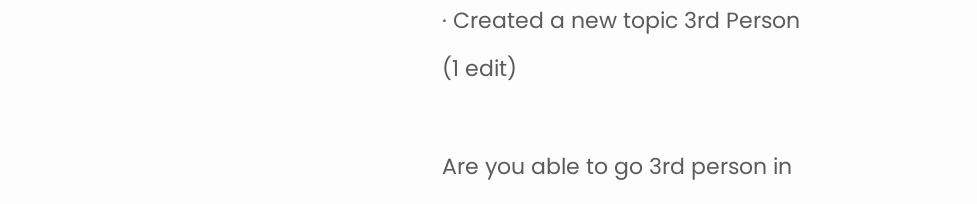· Created a new topic 3rd Person
(1 edit)

Are you able to go 3rd person in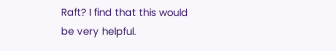Raft? I find that this would be very helpful.